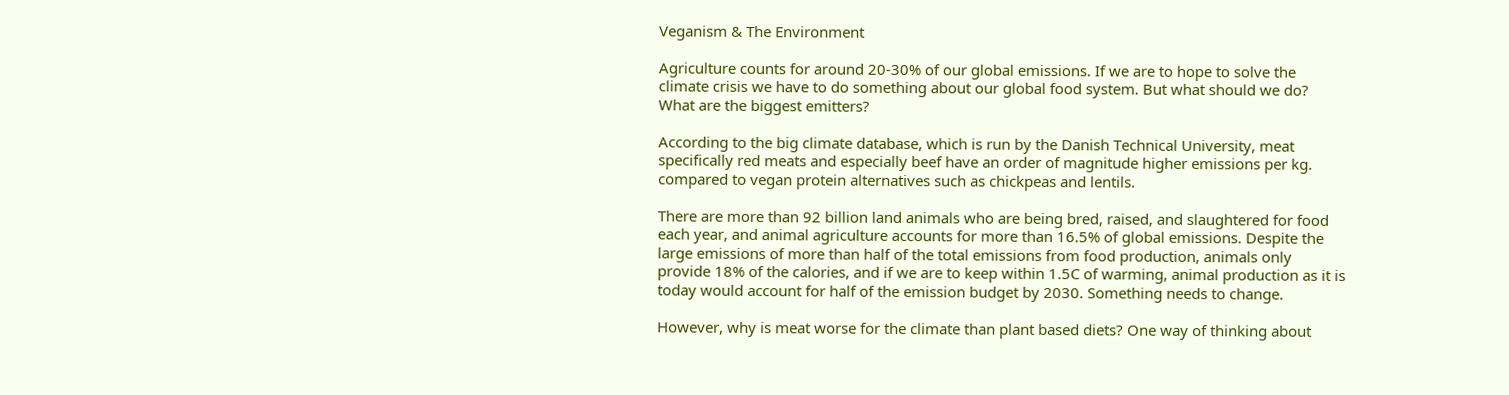Veganism & The Environment

Agriculture counts for around 20-30% of our global emissions. If we are to hope to solve the climate crisis we have to do something about our global food system. But what should we do? What are the biggest emitters?

According to the big climate database, which is run by the Danish Technical University, meat specifically red meats and especially beef have an order of magnitude higher emissions per kg. compared to vegan protein alternatives such as chickpeas and lentils.

There are more than 92 billion land animals who are being bred, raised, and slaughtered for food each year, and animal agriculture accounts for more than 16.5% of global emissions. Despite the large emissions of more than half of the total emissions from food production, animals only provide 18% of the calories, and if we are to keep within 1.5C of warming, animal production as it is today would account for half of the emission budget by 2030. Something needs to change.

However, why is meat worse for the climate than plant based diets? One way of thinking about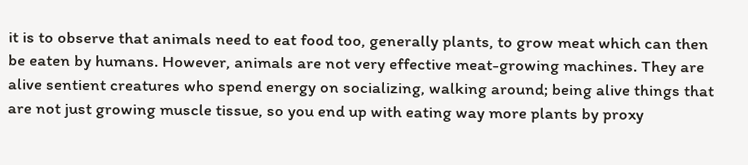it is to observe that animals need to eat food too, generally plants, to grow meat which can then be eaten by humans. However, animals are not very effective meat-growing machines. They are alive sentient creatures who spend energy on socializing, walking around; being alive things that are not just growing muscle tissue, so you end up with eating way more plants by proxy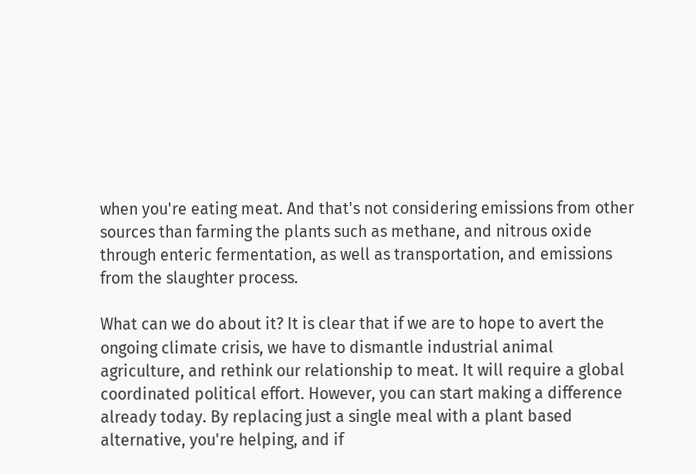when you're eating meat. And that's not considering emissions from other sources than farming the plants such as methane, and nitrous oxide through enteric fermentation, as well as transportation, and emissions from the slaughter process.

What can we do about it? It is clear that if we are to hope to avert the ongoing climate crisis, we have to dismantle industrial animal agriculture, and rethink our relationship to meat. It will require a global coordinated political effort. However, you can start making a difference already today. By replacing just a single meal with a plant based alternative, you're helping, and if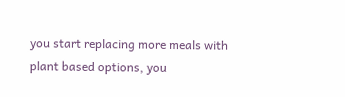you start replacing more meals with plant based options, you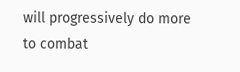will progressively do more to combat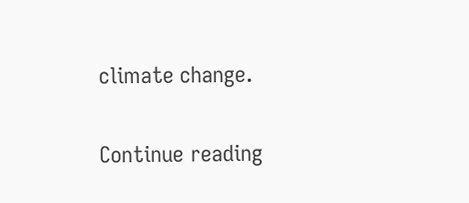climate change.

Continue reading